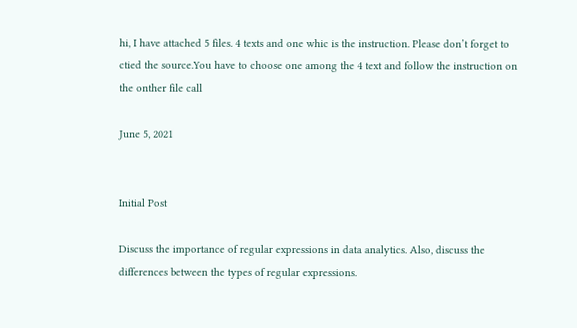hi, I have attached 5 files. 4 texts and one whic is the instruction. Please don’t forget to ctied the source.You have to choose one among the 4 text and follow the instruction on the onther file call

June 5, 2021


Initial Post

Discuss the importance of regular expressions in data analytics. Also, discuss the differences between the types of regular expressions.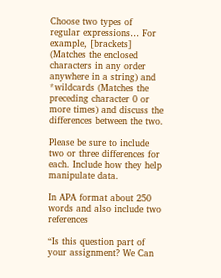Choose two types of regular expressions… For example, [brackets] (Matches the enclosed characters in any order anywhere in a string) and *wildcards (Matches the preceding character 0 or more times) and discuss the differences between the two.

Please be sure to include two or three differences for each. Include how they help manipulate data.

In APA format about 250 words and also include two references

“Is this question part of your assignment? We Can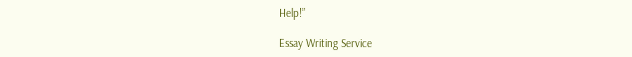Help!”

Essay Writing Service